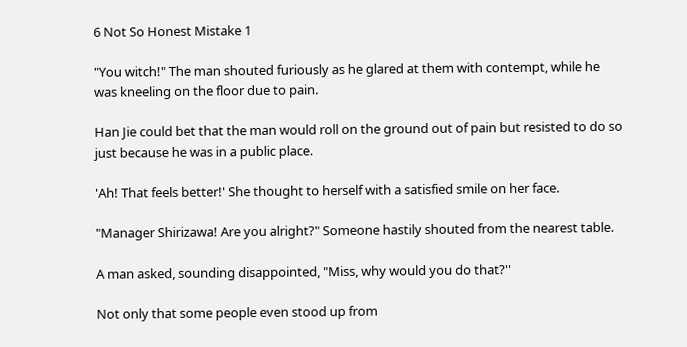6 Not So Honest Mistake 1

"You witch!" The man shouted furiously as he glared at them with contempt, while he was kneeling on the floor due to pain.

Han Jie could bet that the man would roll on the ground out of pain but resisted to do so just because he was in a public place.

'Ah! That feels better!' She thought to herself with a satisfied smile on her face.

"Manager Shirizawa! Are you alright?" Someone hastily shouted from the nearest table.

A man asked, sounding disappointed, "Miss, why would you do that?''

Not only that some people even stood up from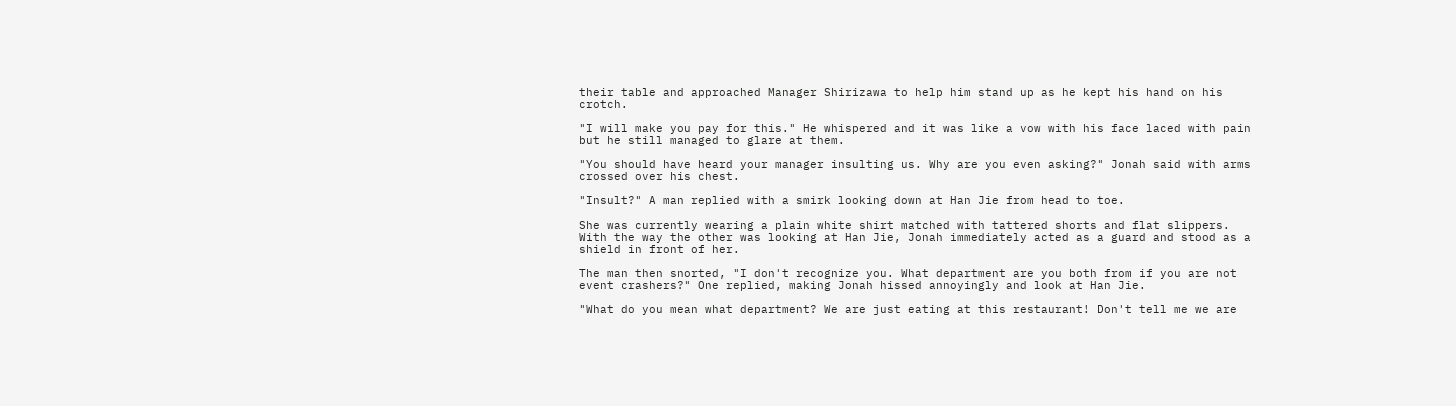their table and approached Manager Shirizawa to help him stand up as he kept his hand on his crotch.

"I will make you pay for this." He whispered and it was like a vow with his face laced with pain but he still managed to glare at them.

"You should have heard your manager insulting us. Why are you even asking?" Jonah said with arms crossed over his chest.

"Insult?" A man replied with a smirk looking down at Han Jie from head to toe.

She was currently wearing a plain white shirt matched with tattered shorts and flat slippers. With the way the other was looking at Han Jie, Jonah immediately acted as a guard and stood as a shield in front of her.

The man then snorted, "I don't recognize you. What department are you both from if you are not event crashers?" One replied, making Jonah hissed annoyingly and look at Han Jie.

"What do you mean what department? We are just eating at this restaurant! Don't tell me we are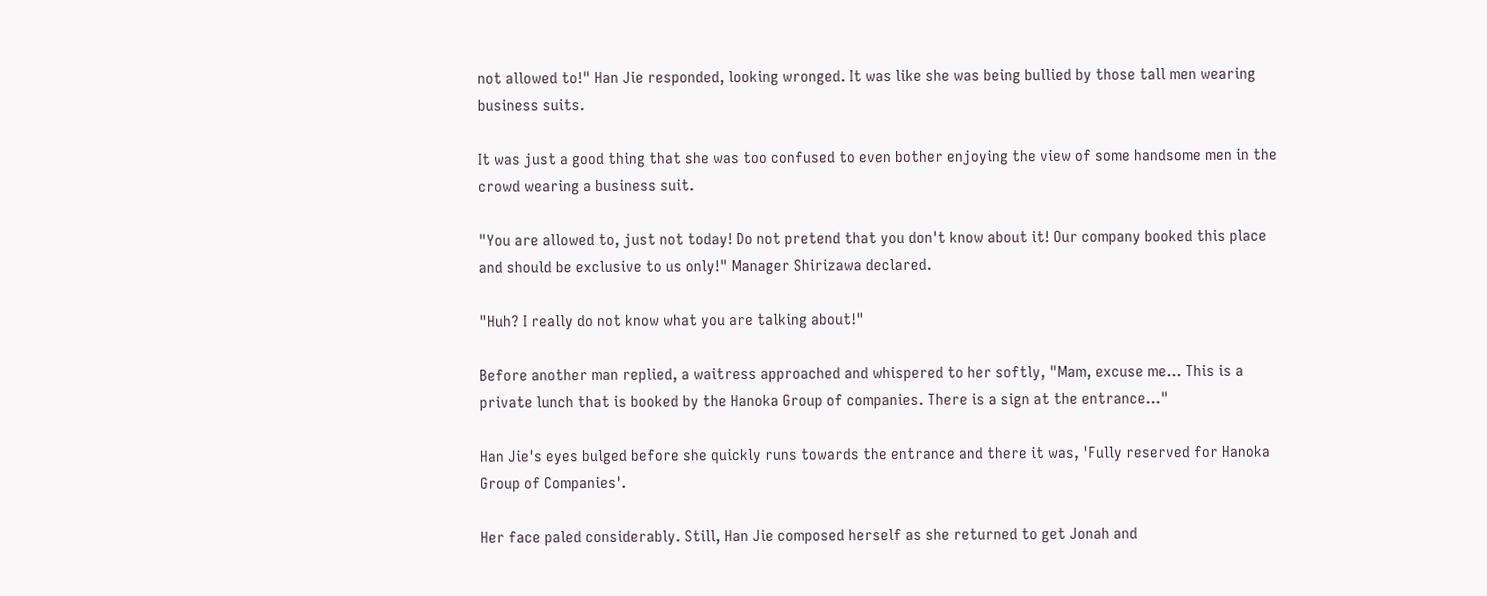not allowed to!" Han Jie responded, looking wronged. It was like she was being bullied by those tall men wearing business suits.

It was just a good thing that she was too confused to even bother enjoying the view of some handsome men in the crowd wearing a business suit.

"You are allowed to, just not today! Do not pretend that you don't know about it! Our company booked this place and should be exclusive to us only!" Manager Shirizawa declared.

"Huh? I really do not know what you are talking about!"

Before another man replied, a waitress approached and whispered to her softly, "Mam, excuse me... This is a private lunch that is booked by the Hanoka Group of companies. There is a sign at the entrance..."

Han Jie's eyes bulged before she quickly runs towards the entrance and there it was, 'Fully reserved for Hanoka Group of Companies'.

Her face paled considerably. Still, Han Jie composed herself as she returned to get Jonah and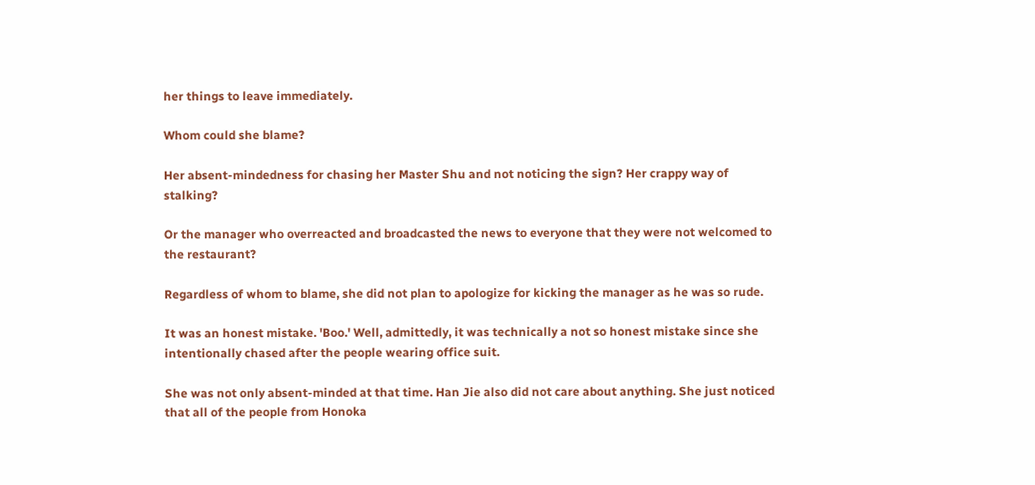her things to leave immediately.

Whom could she blame?

Her absent-mindedness for chasing her Master Shu and not noticing the sign? Her crappy way of stalking?

Or the manager who overreacted and broadcasted the news to everyone that they were not welcomed to the restaurant?

Regardless of whom to blame, she did not plan to apologize for kicking the manager as he was so rude.

It was an honest mistake. 'Boo.' Well, admittedly, it was technically a not so honest mistake since she intentionally chased after the people wearing office suit.

She was not only absent-minded at that time. Han Jie also did not care about anything. She just noticed that all of the people from Honoka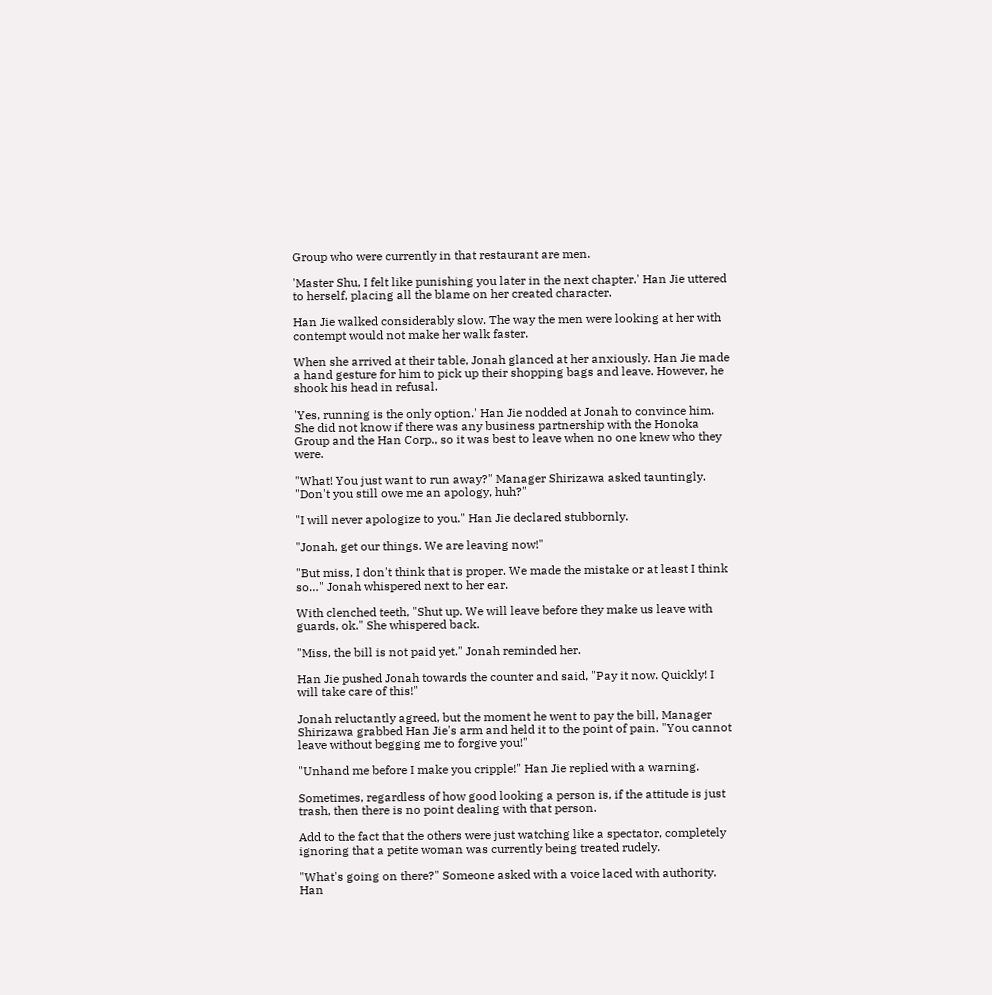Group who were currently in that restaurant are men.

'Master Shu, I felt like punishing you later in the next chapter.' Han Jie uttered to herself, placing all the blame on her created character.

Han Jie walked considerably slow. The way the men were looking at her with contempt would not make her walk faster.

When she arrived at their table, Jonah glanced at her anxiously. Han Jie made a hand gesture for him to pick up their shopping bags and leave. However, he shook his head in refusal.

'Yes, running is the only option.' Han Jie nodded at Jonah to convince him. She did not know if there was any business partnership with the Honoka Group and the Han Corp., so it was best to leave when no one knew who they were.

"What! You just want to run away?" Manager Shirizawa asked tauntingly. "Don't you still owe me an apology, huh?"

"I will never apologize to you." Han Jie declared stubbornly.

"Jonah, get our things. We are leaving now!"

"But miss, I don't think that is proper. We made the mistake or at least I think so…" Jonah whispered next to her ear.

With clenched teeth, "Shut up. We will leave before they make us leave with guards, ok." She whispered back.

"Miss, the bill is not paid yet." Jonah reminded her.

Han Jie pushed Jonah towards the counter and said, "Pay it now. Quickly! I will take care of this!"

Jonah reluctantly agreed, but the moment he went to pay the bill, Manager Shirizawa grabbed Han Jie's arm and held it to the point of pain. "You cannot leave without begging me to forgive you!"

"Unhand me before I make you cripple!" Han Jie replied with a warning.

Sometimes, regardless of how good looking a person is, if the attitude is just trash, then there is no point dealing with that person.

Add to the fact that the others were just watching like a spectator, completely ignoring that a petite woman was currently being treated rudely.

"What's going on there?" Someone asked with a voice laced with authority. Han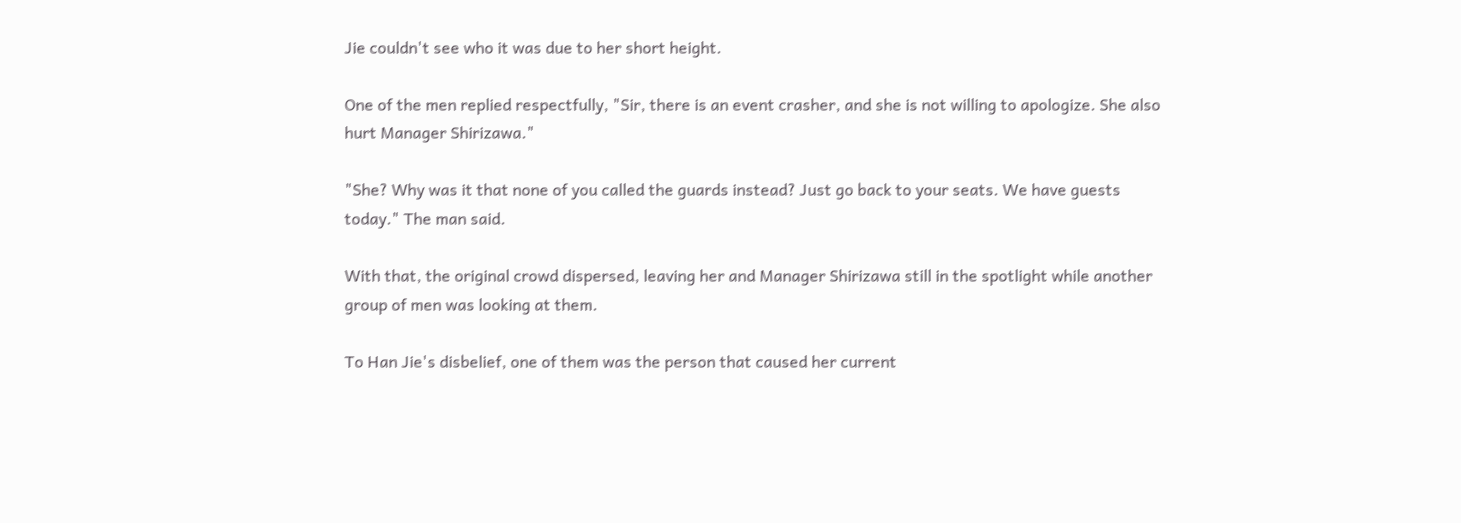Jie couldn't see who it was due to her short height.

One of the men replied respectfully, "Sir, there is an event crasher, and she is not willing to apologize. She also hurt Manager Shirizawa."

"She? Why was it that none of you called the guards instead? Just go back to your seats. We have guests today." The man said.

With that, the original crowd dispersed, leaving her and Manager Shirizawa still in the spotlight while another group of men was looking at them.

To Han Jie's disbelief, one of them was the person that caused her current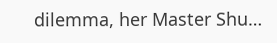dilemma, her Master Shu…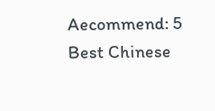Aecommend: 5 Best Chinese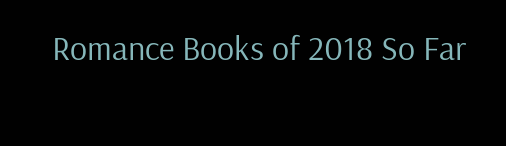Romance Books of 2018 So Far